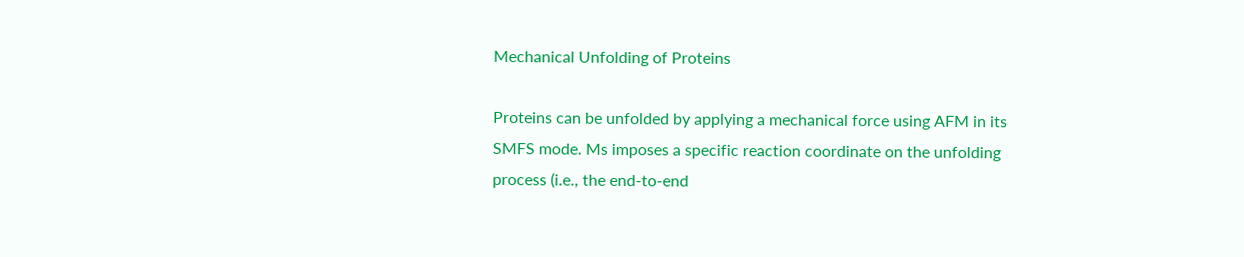Mechanical Unfolding of Proteins

Proteins can be unfolded by applying a mechanical force using AFM in its SMFS mode. Ms imposes a specific reaction coordinate on the unfolding process (i.e., the end-to-end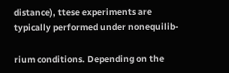distance), ttese experiments are typically performed under nonequilib-

rium conditions. Depending on the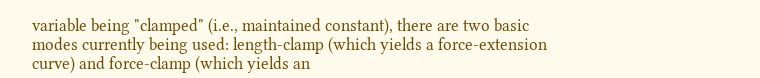variable being "clamped" (i.e., maintained constant), there are two basic modes currently being used: length-clamp (which yields a force-extension curve) and force-clamp (which yields an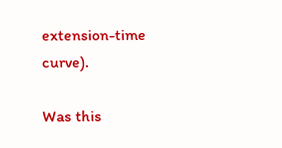extension-time curve).

Was this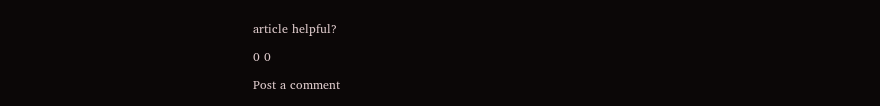article helpful?

0 0

Post a comment